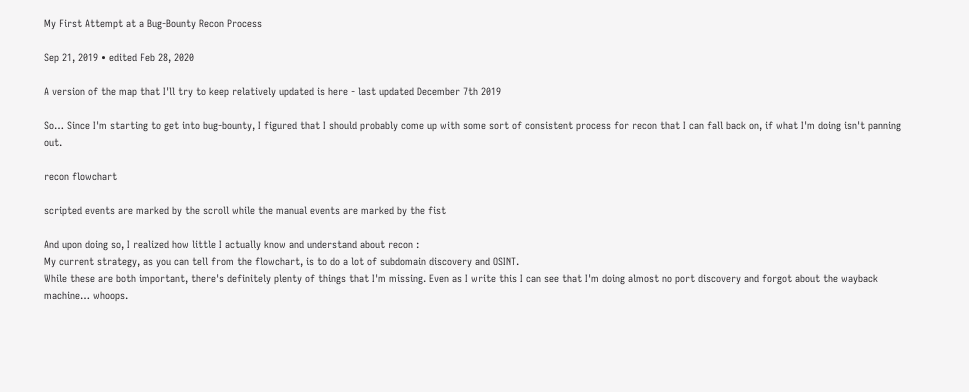My First Attempt at a Bug-Bounty Recon Process

Sep 21, 2019 • edited Feb 28, 2020

A version of the map that I'll try to keep relatively updated is here - last updated December 7th 2019

So… Since I'm starting to get into bug-bounty, I figured that I should probably come up with some sort of consistent process for recon that I can fall back on, if what I'm doing isn't panning out.

recon flowchart

scripted events are marked by the scroll while the manual events are marked by the fist

And upon doing so, I realized how little I actually know and understand about recon :
My current strategy, as you can tell from the flowchart, is to do a lot of subdomain discovery and OSINT.
While these are both important, there's definitely plenty of things that I'm missing. Even as I write this I can see that I'm doing almost no port discovery and forgot about the wayback machine… whoops.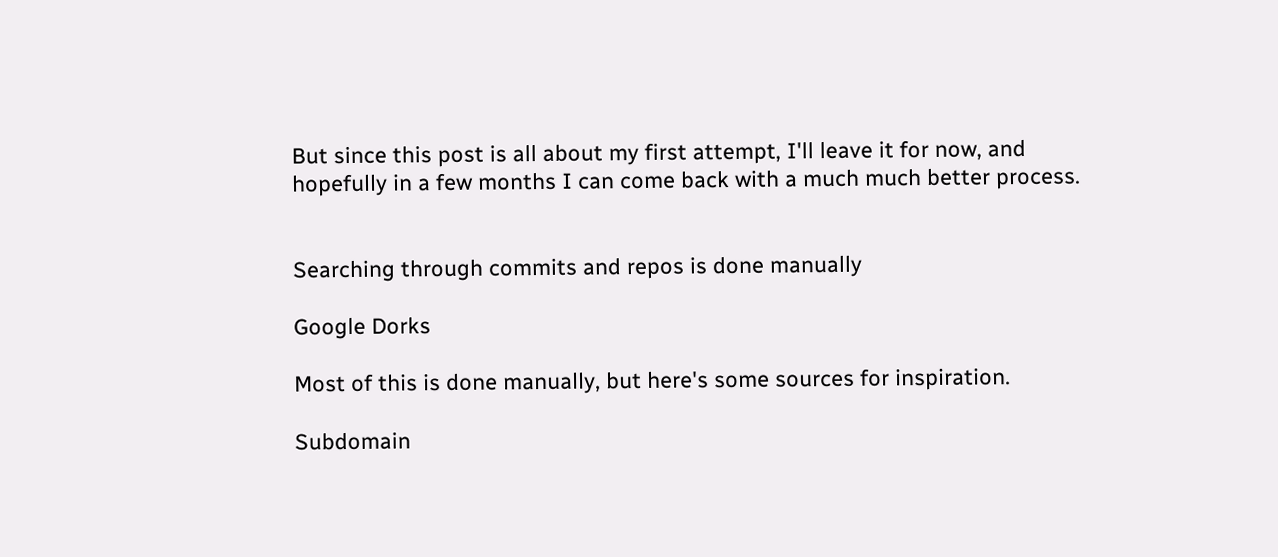But since this post is all about my first attempt, I'll leave it for now, and hopefully in a few months I can come back with a much much better process.


Searching through commits and repos is done manually

Google Dorks

Most of this is done manually, but here's some sources for inspiration.

Subdomain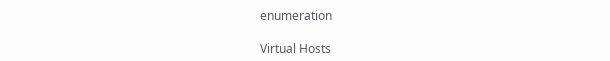enumeration

Virtual Hosts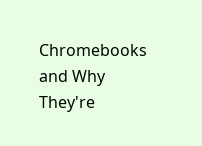Chromebooks and Why They're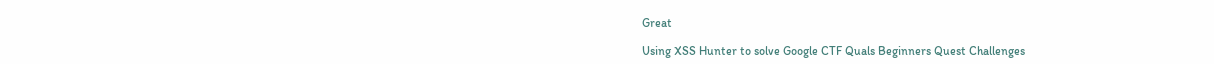Great

Using XSS Hunter to solve Google CTF Quals Beginners Quest Challenges